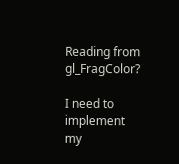Reading from gl_FragColor?

I need to implement my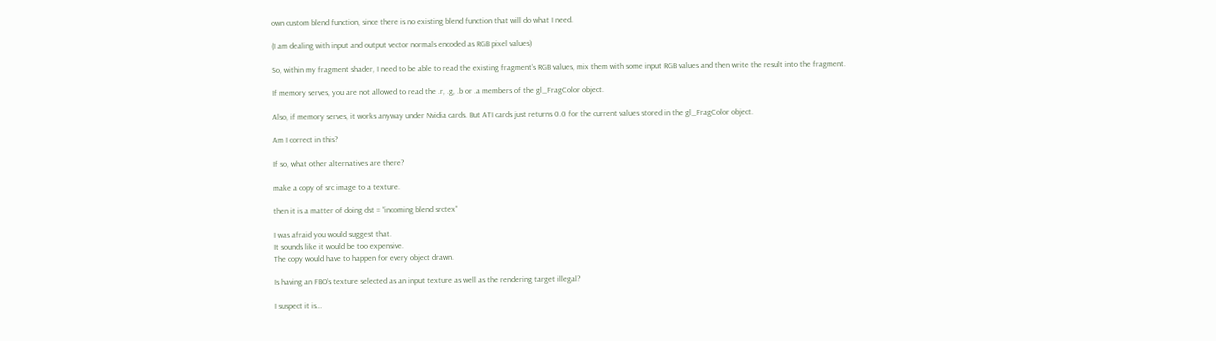own custom blend function, since there is no existing blend function that will do what I need.

(I am dealing with input and output vector normals encoded as RGB pixel values)

So, within my fragment shader, I need to be able to read the existing fragment’s RGB values, mix them with some input RGB values and then write the result into the fragment.

If memory serves, you are not allowed to read the .r, .g, .b or .a members of the gl_FragColor object.

Also, if memory serves, it works anyway under Nvidia cards. But ATI cards just returns 0.0 for the current values stored in the gl_FragColor object.

Am I correct in this?

If so, what other alternatives are there?

make a copy of src image to a texture.

then it is a matter of doing dst = “incoming blend srctex”

I was afraid you would suggest that.
It sounds like it would be too expensive.
The copy would have to happen for every object drawn.

Is having an FBO’s texture selected as an input texture as well as the rendering target illegal?

I suspect it is…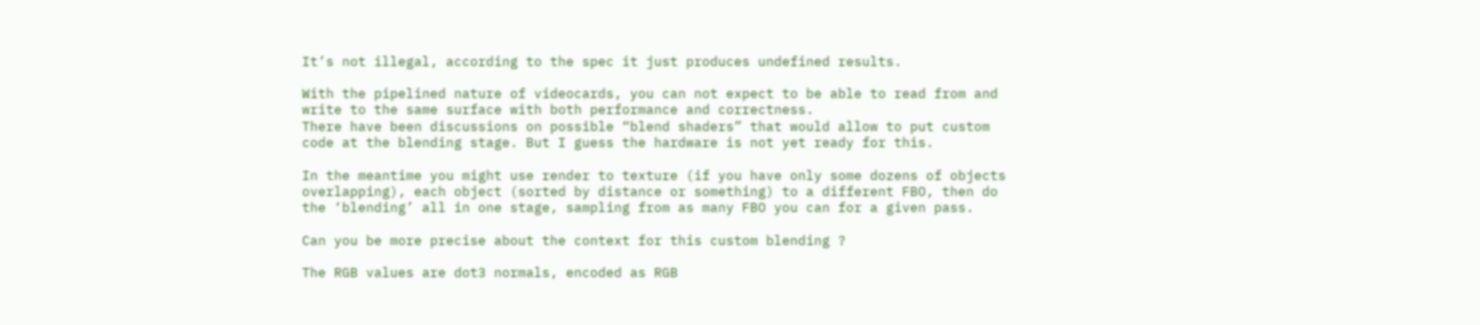It’s not illegal, according to the spec it just produces undefined results.

With the pipelined nature of videocards, you can not expect to be able to read from and write to the same surface with both performance and correctness.
There have been discussions on possible “blend shaders” that would allow to put custom code at the blending stage. But I guess the hardware is not yet ready for this.

In the meantime you might use render to texture (if you have only some dozens of objects overlapping), each object (sorted by distance or something) to a different FBO, then do the ‘blending’ all in one stage, sampling from as many FBO you can for a given pass.

Can you be more precise about the context for this custom blending ?

The RGB values are dot3 normals, encoded as RGB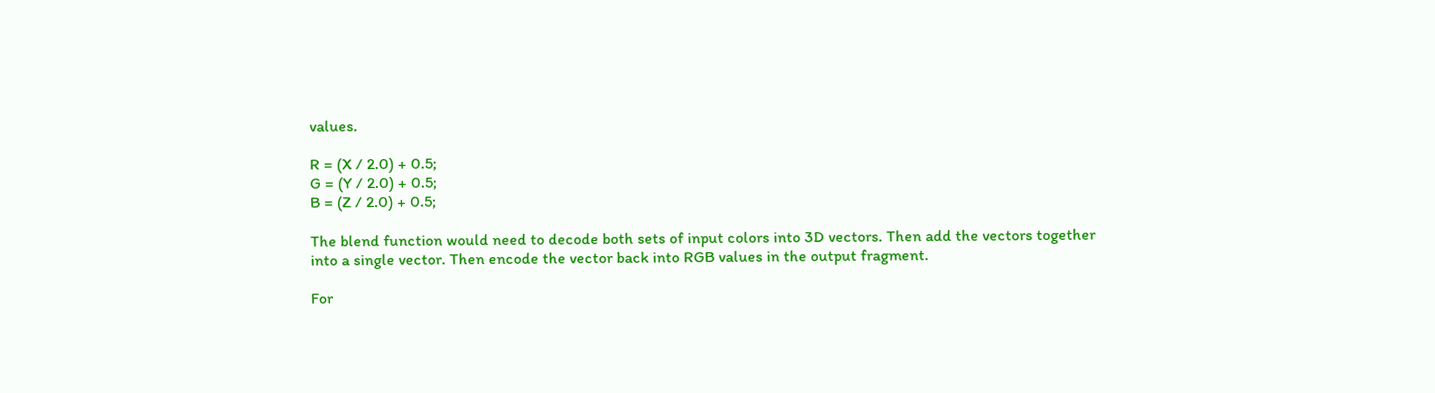values.

R = (X / 2.0) + 0.5;
G = (Y / 2.0) + 0.5;
B = (Z / 2.0) + 0.5;

The blend function would need to decode both sets of input colors into 3D vectors. Then add the vectors together into a single vector. Then encode the vector back into RGB values in the output fragment.

For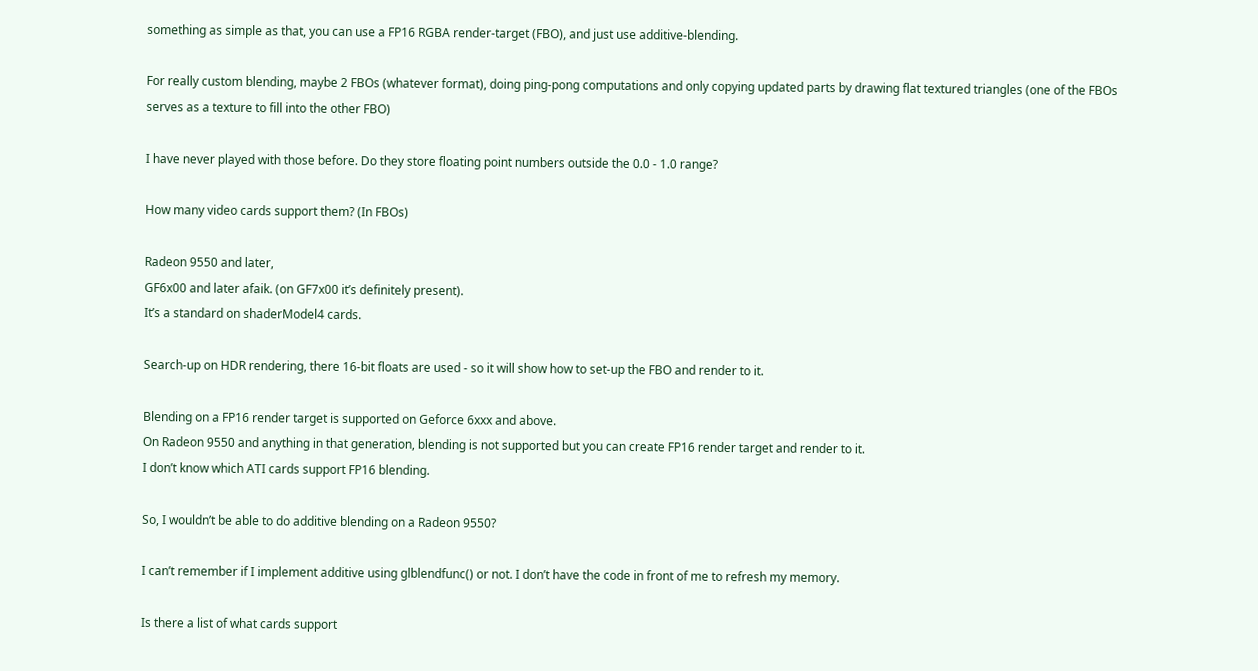something as simple as that, you can use a FP16 RGBA render-target (FBO), and just use additive-blending.

For really custom blending, maybe 2 FBOs (whatever format), doing ping-pong computations and only copying updated parts by drawing flat textured triangles (one of the FBOs serves as a texture to fill into the other FBO)

I have never played with those before. Do they store floating point numbers outside the 0.0 - 1.0 range?

How many video cards support them? (In FBOs)

Radeon 9550 and later,
GF6x00 and later afaik. (on GF7x00 it’s definitely present).
It’s a standard on shaderModel4 cards.

Search-up on HDR rendering, there 16-bit floats are used - so it will show how to set-up the FBO and render to it.

Blending on a FP16 render target is supported on Geforce 6xxx and above.
On Radeon 9550 and anything in that generation, blending is not supported but you can create FP16 render target and render to it.
I don’t know which ATI cards support FP16 blending.

So, I wouldn’t be able to do additive blending on a Radeon 9550?

I can’t remember if I implement additive using glblendfunc() or not. I don’t have the code in front of me to refresh my memory.

Is there a list of what cards support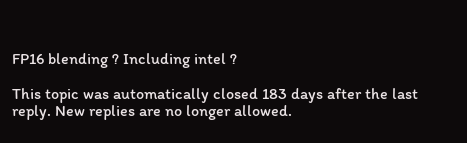FP16 blending ? Including intel ?

This topic was automatically closed 183 days after the last reply. New replies are no longer allowed.